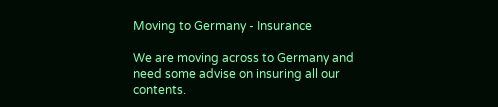Moving to Germany - Insurance

We are moving across to Germany and need some advise on insuring all our contents.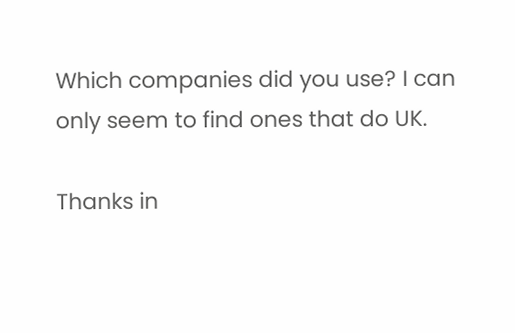Which companies did you use? I can only seem to find ones that do UK.

Thanks in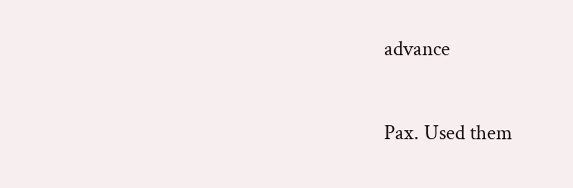advance

Pax. Used them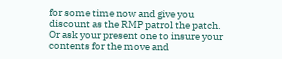for some time now and give you discount as the RMP patrol the patch. Or ask your present one to insure your contents for the move and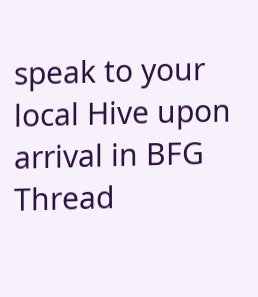speak to your local Hive upon arrival in BFG
Thread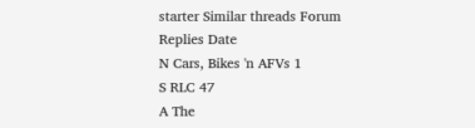starter Similar threads Forum Replies Date
N Cars, Bikes 'n AFVs 1
S RLC 47
A The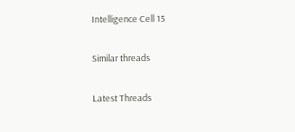Intelligence Cell 15

Similar threads

Latest Threads